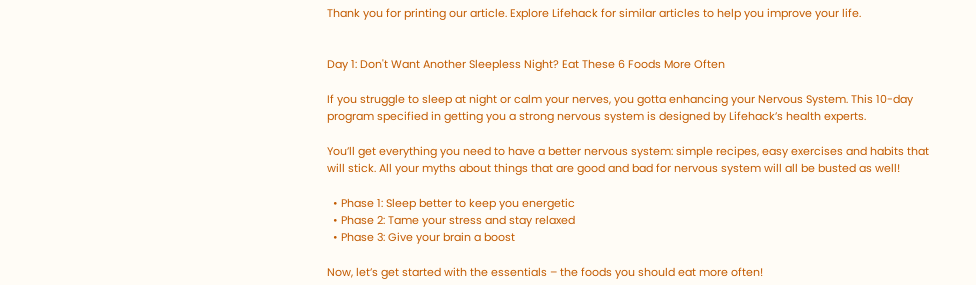Thank you for printing our article. Explore Lifehack for similar articles to help you improve your life.


Day 1: Don't Want Another Sleepless Night? Eat These 6 Foods More Often

If you struggle to sleep at night or calm your nerves, you gotta enhancing your Nervous System. This 10-day program specified in getting you a strong nervous system is designed by Lifehack’s health experts.

You’ll get everything you need to have a better nervous system: simple recipes, easy exercises and habits that will stick. All your myths about things that are good and bad for nervous system will all be busted as well!

  • Phase 1: Sleep better to keep you energetic
  • Phase 2: Tame your stress and stay relaxed
  • Phase 3: Give your brain a boost

Now, let’s get started with the essentials – the foods you should eat more often!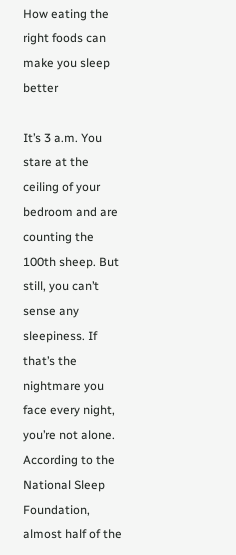How eating the right foods can make you sleep better

It’s 3 a.m. You stare at the ceiling of your bedroom and are counting the 100th sheep. But still, you can’t sense any sleepiness. If that’s the nightmare you face every night, you’re not alone. According to the National Sleep Foundation, almost half of the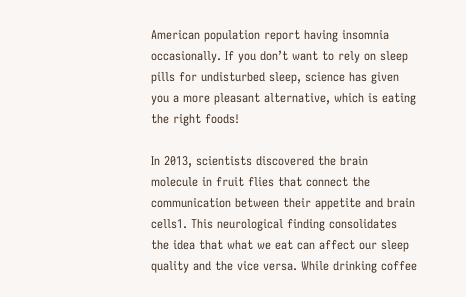American population report having insomnia occasionally. If you don’t want to rely on sleep pills for undisturbed sleep, science has given you a more pleasant alternative, which is eating the right foods!

In 2013, scientists discovered the brain molecule in fruit flies that connect the communication between their appetite and brain cells1. This neurological finding consolidates the idea that what we eat can affect our sleep quality and the vice versa. While drinking coffee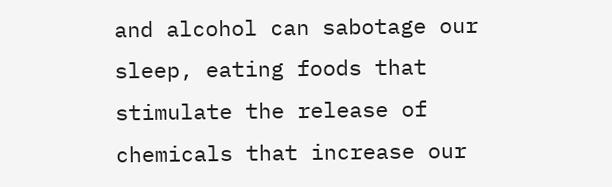and alcohol can sabotage our sleep, eating foods that stimulate the release of chemicals that increase our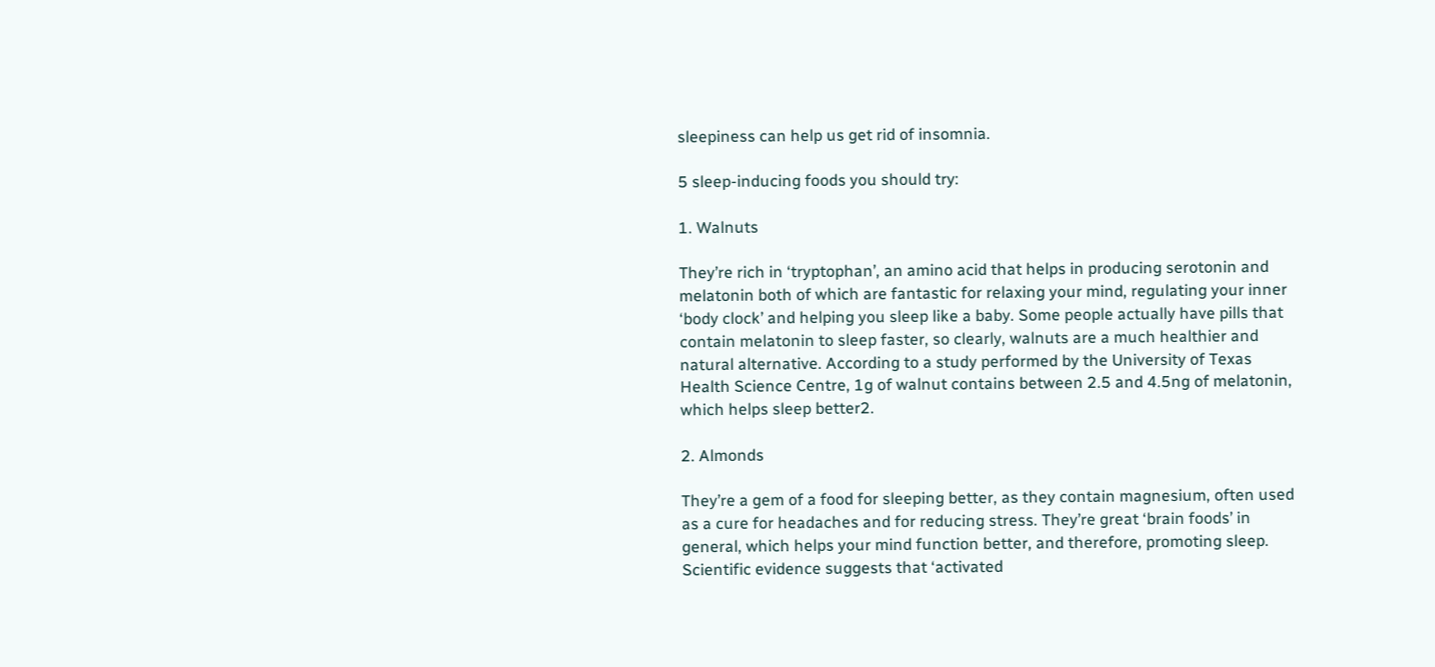sleepiness can help us get rid of insomnia.

5 sleep-inducing foods you should try:

1. Walnuts

They’re rich in ‘tryptophan’, an amino acid that helps in producing serotonin and melatonin both of which are fantastic for relaxing your mind, regulating your inner ‘body clock’ and helping you sleep like a baby. Some people actually have pills that contain melatonin to sleep faster, so clearly, walnuts are a much healthier and natural alternative. According to a study performed by the University of Texas Health Science Centre, 1g of walnut contains between 2.5 and 4.5ng of melatonin, which helps sleep better2.

2. Almonds

They’re a gem of a food for sleeping better, as they contain magnesium, often used as a cure for headaches and for reducing stress. They’re great ‘brain foods’ in general, which helps your mind function better, and therefore, promoting sleep. Scientific evidence suggests that ‘activated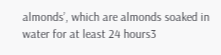almonds’, which are almonds soaked in water for at least 24 hours3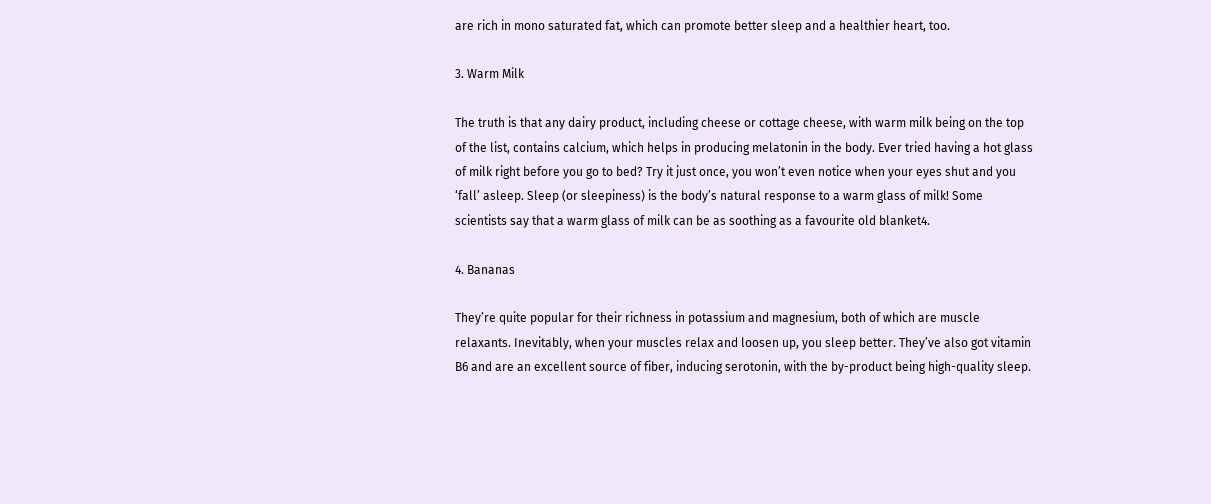are rich in mono saturated fat, which can promote better sleep and a healthier heart, too.

3. Warm Milk

The truth is that any dairy product, including cheese or cottage cheese, with warm milk being on the top of the list, contains calcium, which helps in producing melatonin in the body. Ever tried having a hot glass of milk right before you go to bed? Try it just once, you won’t even notice when your eyes shut and you ‘fall’ asleep. Sleep (or sleepiness) is the body’s natural response to a warm glass of milk! Some scientists say that a warm glass of milk can be as soothing as a favourite old blanket4.

4. Bananas

They’re quite popular for their richness in potassium and magnesium, both of which are muscle relaxants. Inevitably, when your muscles relax and loosen up, you sleep better. They’ve also got vitamin B6 and are an excellent source of fiber, inducing serotonin, with the by-product being high-quality sleep.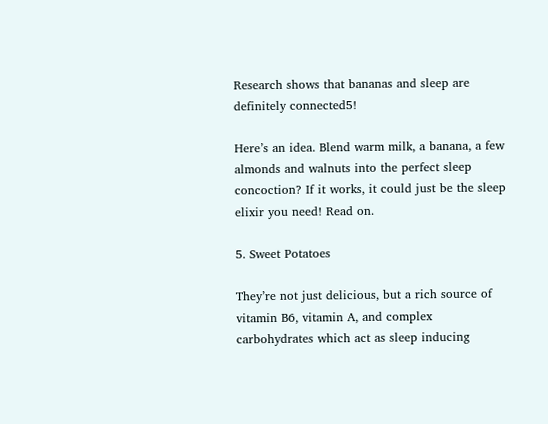Research shows that bananas and sleep are definitely connected5!

Here’s an idea. Blend warm milk, a banana, a few almonds and walnuts into the perfect sleep concoction? If it works, it could just be the sleep elixir you need! Read on.

5. Sweet Potatoes

They’re not just delicious, but a rich source of vitamin B6, vitamin A, and complex carbohydrates which act as sleep inducing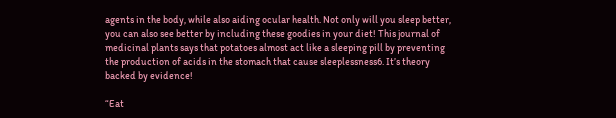agents in the body, while also aiding ocular health. Not only will you sleep better, you can also see better by including these goodies in your diet! This journal of medicinal plants says that potatoes almost act like a sleeping pill by preventing the production of acids in the stomach that cause sleeplessness6. It’s theory backed by evidence!

“Eat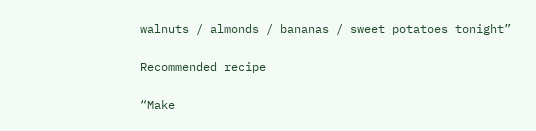walnuts / almonds / bananas / sweet potatoes tonight”

Recommended recipe

“Make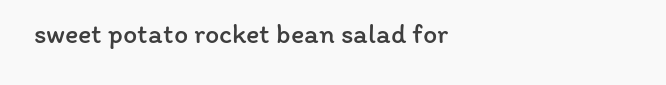sweet potato rocket bean salad for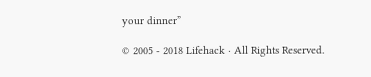your dinner”

© 2005 - 2018 Lifehack · All Rights Reserved.